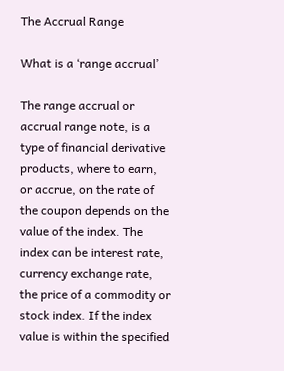The Accrual Range

What is a ‘range accrual’

The range accrual or accrual range note, is a type of financial derivative products, where to earn, or accrue, on the rate of the coupon depends on the value of the index. The index can be interest rate, currency exchange rate, the price of a commodity or stock index. If the index value is within the specified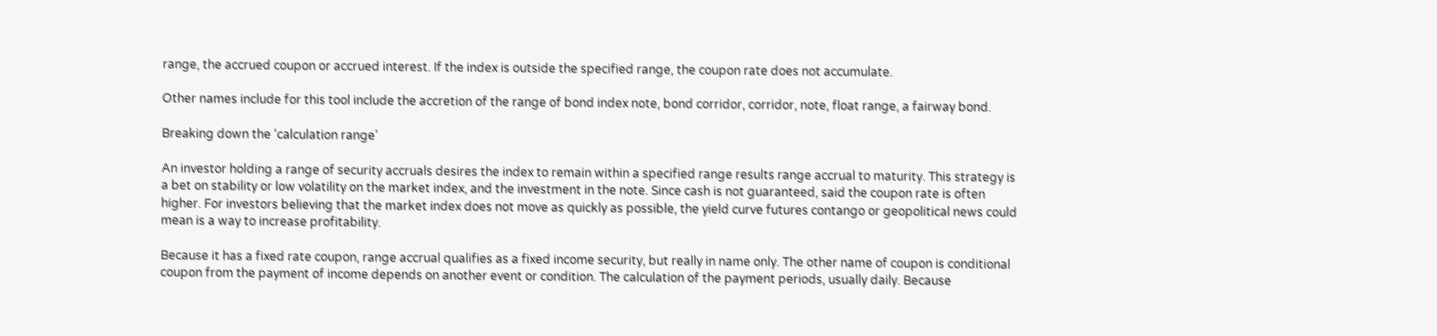range, the accrued coupon or accrued interest. If the index is outside the specified range, the coupon rate does not accumulate.

Other names include for this tool include the accretion of the range of bond index note, bond corridor, corridor, note, float range, a fairway bond.

Breaking down the ‘calculation range’

An investor holding a range of security accruals desires the index to remain within a specified range results range accrual to maturity. This strategy is a bet on stability or low volatility on the market index, and the investment in the note. Since cash is not guaranteed, said the coupon rate is often higher. For investors believing that the market index does not move as quickly as possible, the yield curve futures contango or geopolitical news could mean is a way to increase profitability.

Because it has a fixed rate coupon, range accrual qualifies as a fixed income security, but really in name only. The other name of coupon is conditional coupon from the payment of income depends on another event or condition. The calculation of the payment periods, usually daily. Because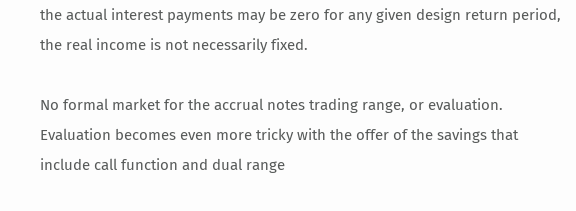the actual interest payments may be zero for any given design return period, the real income is not necessarily fixed.

No formal market for the accrual notes trading range, or evaluation. Evaluation becomes even more tricky with the offer of the savings that include call function and dual range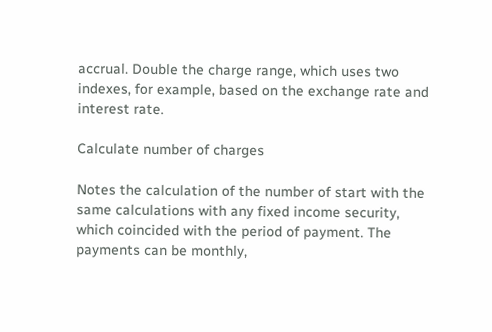accrual. Double the charge range, which uses two indexes, for example, based on the exchange rate and interest rate.

Calculate number of charges

Notes the calculation of the number of start with the same calculations with any fixed income security, which coincided with the period of payment. The payments can be monthly,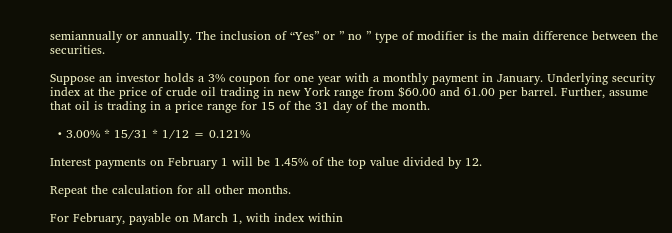semiannually or annually. The inclusion of “Yes” or ” no ” type of modifier is the main difference between the securities.

Suppose an investor holds a 3% coupon for one year with a monthly payment in January. Underlying security index at the price of crude oil trading in new York range from $60.00 and 61.00 per barrel. Further, assume that oil is trading in a price range for 15 of the 31 day of the month.

  • 3.00% * 15/31 * 1/12 = 0.121%

Interest payments on February 1 will be 1.45% of the top value divided by 12.

Repeat the calculation for all other months.

For February, payable on March 1, with index within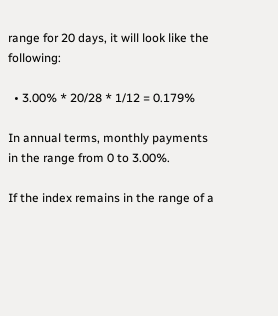range for 20 days, it will look like the following:

  • 3.00% * 20/28 * 1/12 = 0.179%

In annual terms, monthly payments in the range from 0 to 3.00%.

If the index remains in the range of a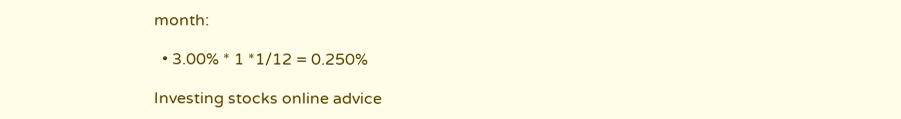month:

  • 3.00% * 1 *1/12 = 0.250%

Investing stocks online advice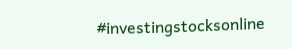#investingstocksonline